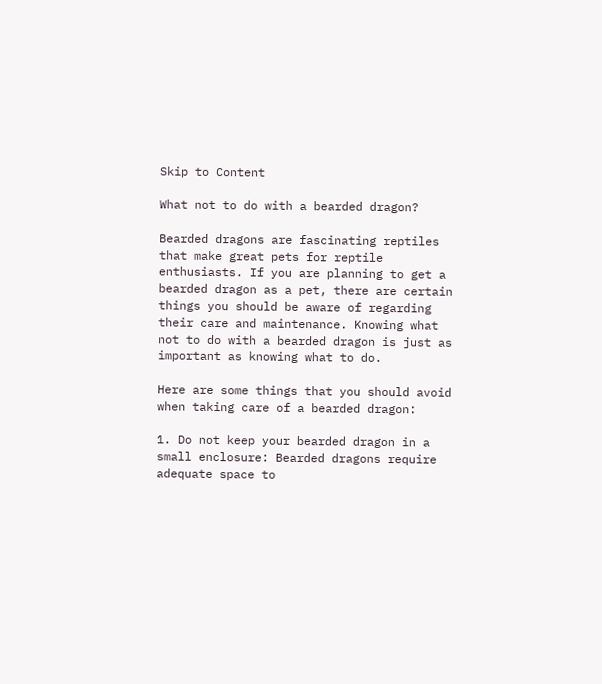Skip to Content

What not to do with a bearded dragon?

Bearded dragons are fascinating reptiles that make great pets for reptile enthusiasts. If you are planning to get a bearded dragon as a pet, there are certain things you should be aware of regarding their care and maintenance. Knowing what not to do with a bearded dragon is just as important as knowing what to do.

Here are some things that you should avoid when taking care of a bearded dragon:

1. Do not keep your bearded dragon in a small enclosure: Bearded dragons require adequate space to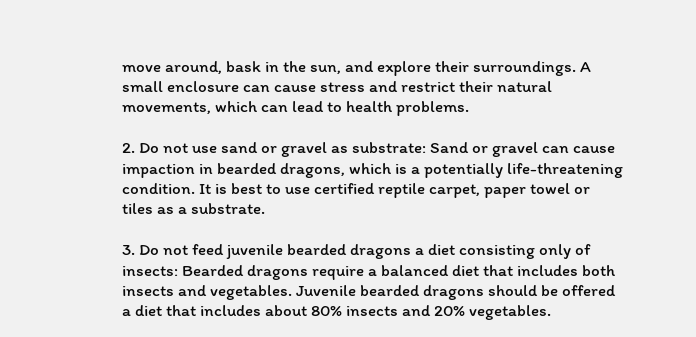move around, bask in the sun, and explore their surroundings. A small enclosure can cause stress and restrict their natural movements, which can lead to health problems.

2. Do not use sand or gravel as substrate: Sand or gravel can cause impaction in bearded dragons, which is a potentially life-threatening condition. It is best to use certified reptile carpet, paper towel or tiles as a substrate.

3. Do not feed juvenile bearded dragons a diet consisting only of insects: Bearded dragons require a balanced diet that includes both insects and vegetables. Juvenile bearded dragons should be offered a diet that includes about 80% insects and 20% vegetables.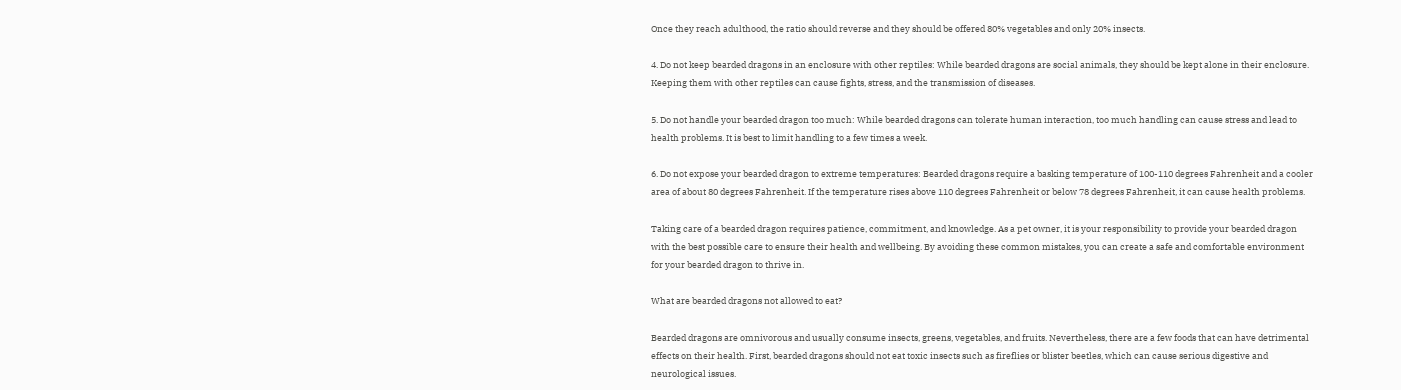Once they reach adulthood, the ratio should reverse and they should be offered 80% vegetables and only 20% insects.

4. Do not keep bearded dragons in an enclosure with other reptiles: While bearded dragons are social animals, they should be kept alone in their enclosure. Keeping them with other reptiles can cause fights, stress, and the transmission of diseases.

5. Do not handle your bearded dragon too much: While bearded dragons can tolerate human interaction, too much handling can cause stress and lead to health problems. It is best to limit handling to a few times a week.

6. Do not expose your bearded dragon to extreme temperatures: Bearded dragons require a basking temperature of 100-110 degrees Fahrenheit and a cooler area of about 80 degrees Fahrenheit. If the temperature rises above 110 degrees Fahrenheit or below 78 degrees Fahrenheit, it can cause health problems.

Taking care of a bearded dragon requires patience, commitment, and knowledge. As a pet owner, it is your responsibility to provide your bearded dragon with the best possible care to ensure their health and wellbeing. By avoiding these common mistakes, you can create a safe and comfortable environment for your bearded dragon to thrive in.

What are bearded dragons not allowed to eat?

Bearded dragons are omnivorous and usually consume insects, greens, vegetables, and fruits. Nevertheless, there are a few foods that can have detrimental effects on their health. First, bearded dragons should not eat toxic insects such as fireflies or blister beetles, which can cause serious digestive and neurological issues.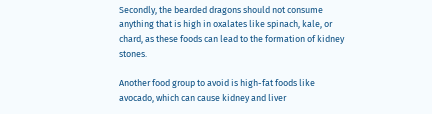Secondly, the bearded dragons should not consume anything that is high in oxalates like spinach, kale, or chard, as these foods can lead to the formation of kidney stones.

Another food group to avoid is high-fat foods like avocado, which can cause kidney and liver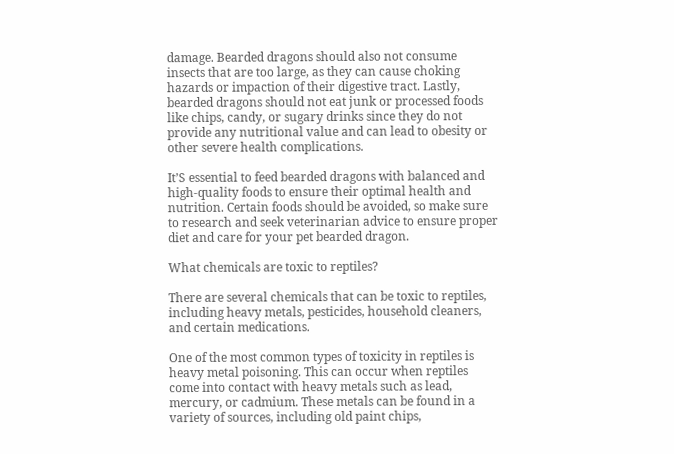damage. Bearded dragons should also not consume insects that are too large, as they can cause choking hazards or impaction of their digestive tract. Lastly, bearded dragons should not eat junk or processed foods like chips, candy, or sugary drinks since they do not provide any nutritional value and can lead to obesity or other severe health complications.

It’S essential to feed bearded dragons with balanced and high-quality foods to ensure their optimal health and nutrition. Certain foods should be avoided, so make sure to research and seek veterinarian advice to ensure proper diet and care for your pet bearded dragon.

What chemicals are toxic to reptiles?

There are several chemicals that can be toxic to reptiles, including heavy metals, pesticides, household cleaners, and certain medications.

One of the most common types of toxicity in reptiles is heavy metal poisoning. This can occur when reptiles come into contact with heavy metals such as lead, mercury, or cadmium. These metals can be found in a variety of sources, including old paint chips,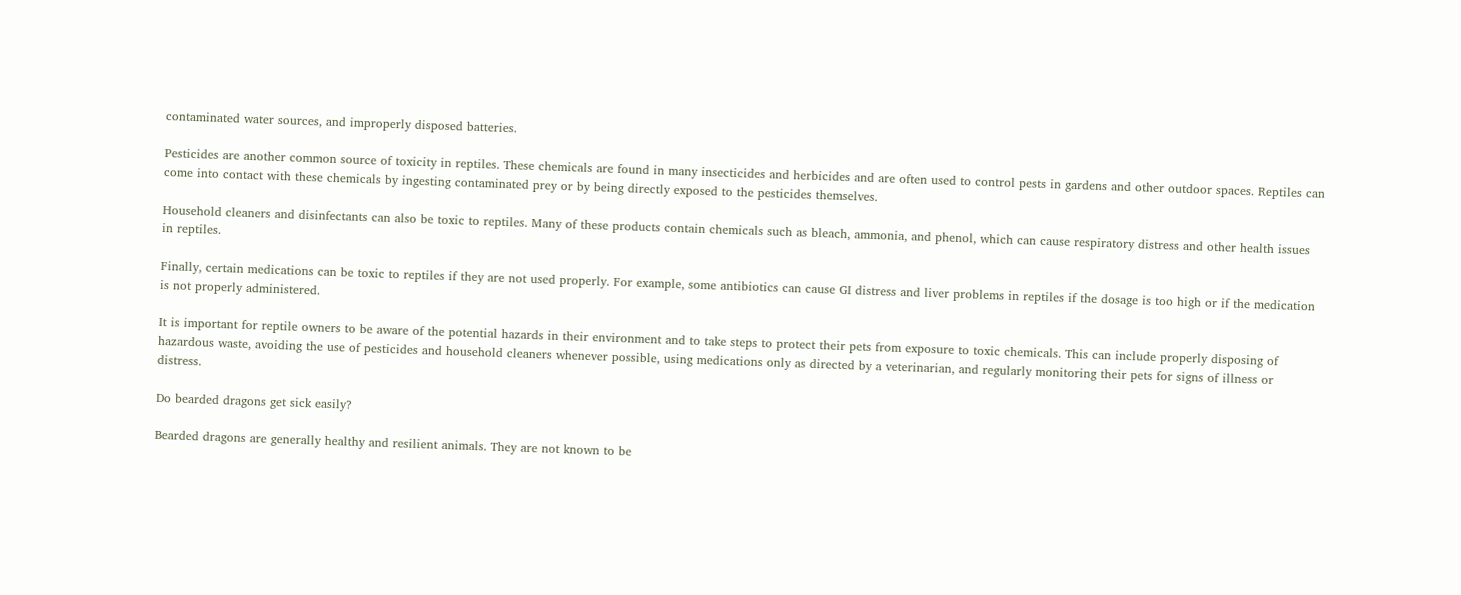contaminated water sources, and improperly disposed batteries.

Pesticides are another common source of toxicity in reptiles. These chemicals are found in many insecticides and herbicides and are often used to control pests in gardens and other outdoor spaces. Reptiles can come into contact with these chemicals by ingesting contaminated prey or by being directly exposed to the pesticides themselves.

Household cleaners and disinfectants can also be toxic to reptiles. Many of these products contain chemicals such as bleach, ammonia, and phenol, which can cause respiratory distress and other health issues in reptiles.

Finally, certain medications can be toxic to reptiles if they are not used properly. For example, some antibiotics can cause GI distress and liver problems in reptiles if the dosage is too high or if the medication is not properly administered.

It is important for reptile owners to be aware of the potential hazards in their environment and to take steps to protect their pets from exposure to toxic chemicals. This can include properly disposing of hazardous waste, avoiding the use of pesticides and household cleaners whenever possible, using medications only as directed by a veterinarian, and regularly monitoring their pets for signs of illness or distress.

Do bearded dragons get sick easily?

Bearded dragons are generally healthy and resilient animals. They are not known to be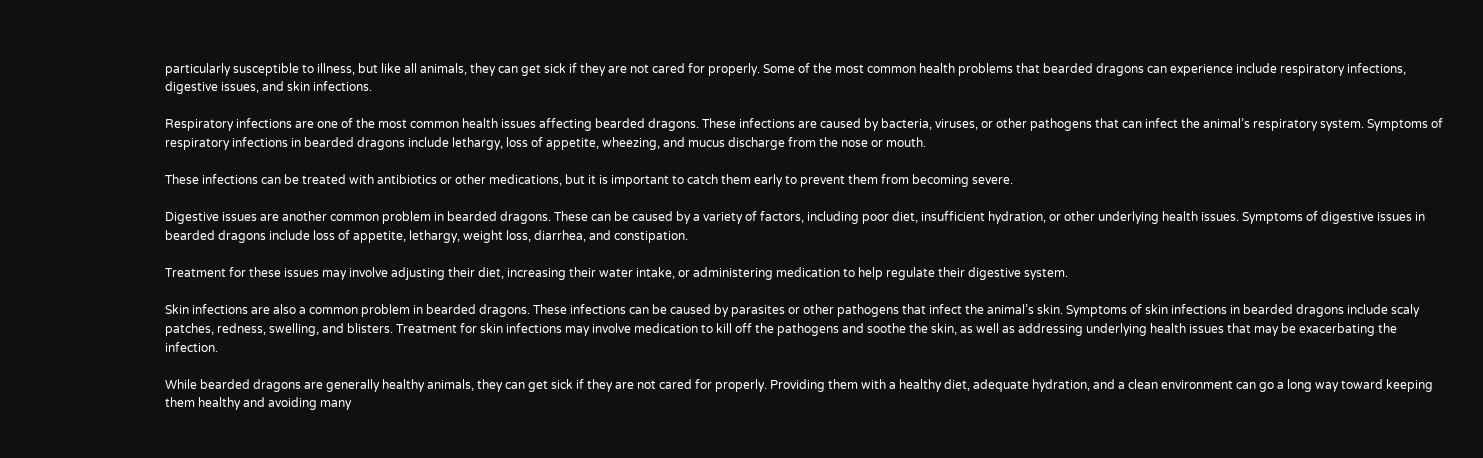particularly susceptible to illness, but like all animals, they can get sick if they are not cared for properly. Some of the most common health problems that bearded dragons can experience include respiratory infections, digestive issues, and skin infections.

Respiratory infections are one of the most common health issues affecting bearded dragons. These infections are caused by bacteria, viruses, or other pathogens that can infect the animal’s respiratory system. Symptoms of respiratory infections in bearded dragons include lethargy, loss of appetite, wheezing, and mucus discharge from the nose or mouth.

These infections can be treated with antibiotics or other medications, but it is important to catch them early to prevent them from becoming severe.

Digestive issues are another common problem in bearded dragons. These can be caused by a variety of factors, including poor diet, insufficient hydration, or other underlying health issues. Symptoms of digestive issues in bearded dragons include loss of appetite, lethargy, weight loss, diarrhea, and constipation.

Treatment for these issues may involve adjusting their diet, increasing their water intake, or administering medication to help regulate their digestive system.

Skin infections are also a common problem in bearded dragons. These infections can be caused by parasites or other pathogens that infect the animal’s skin. Symptoms of skin infections in bearded dragons include scaly patches, redness, swelling, and blisters. Treatment for skin infections may involve medication to kill off the pathogens and soothe the skin, as well as addressing underlying health issues that may be exacerbating the infection.

While bearded dragons are generally healthy animals, they can get sick if they are not cared for properly. Providing them with a healthy diet, adequate hydration, and a clean environment can go a long way toward keeping them healthy and avoiding many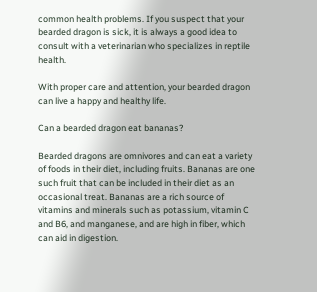common health problems. If you suspect that your bearded dragon is sick, it is always a good idea to consult with a veterinarian who specializes in reptile health.

With proper care and attention, your bearded dragon can live a happy and healthy life.

Can a bearded dragon eat bananas?

Bearded dragons are omnivores and can eat a variety of foods in their diet, including fruits. Bananas are one such fruit that can be included in their diet as an occasional treat. Bananas are a rich source of vitamins and minerals such as potassium, vitamin C and B6, and manganese, and are high in fiber, which can aid in digestion.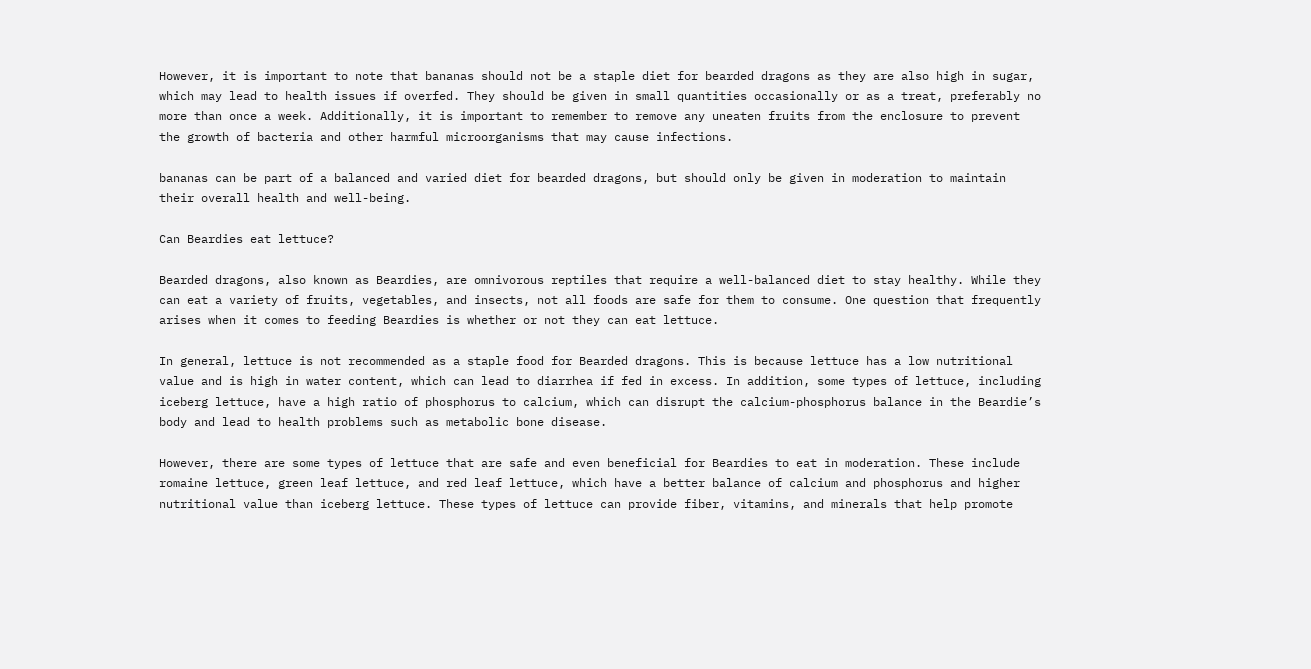However, it is important to note that bananas should not be a staple diet for bearded dragons as they are also high in sugar, which may lead to health issues if overfed. They should be given in small quantities occasionally or as a treat, preferably no more than once a week. Additionally, it is important to remember to remove any uneaten fruits from the enclosure to prevent the growth of bacteria and other harmful microorganisms that may cause infections.

bananas can be part of a balanced and varied diet for bearded dragons, but should only be given in moderation to maintain their overall health and well-being.

Can Beardies eat lettuce?

Bearded dragons, also known as Beardies, are omnivorous reptiles that require a well-balanced diet to stay healthy. While they can eat a variety of fruits, vegetables, and insects, not all foods are safe for them to consume. One question that frequently arises when it comes to feeding Beardies is whether or not they can eat lettuce.

In general, lettuce is not recommended as a staple food for Bearded dragons. This is because lettuce has a low nutritional value and is high in water content, which can lead to diarrhea if fed in excess. In addition, some types of lettuce, including iceberg lettuce, have a high ratio of phosphorus to calcium, which can disrupt the calcium-phosphorus balance in the Beardie’s body and lead to health problems such as metabolic bone disease.

However, there are some types of lettuce that are safe and even beneficial for Beardies to eat in moderation. These include romaine lettuce, green leaf lettuce, and red leaf lettuce, which have a better balance of calcium and phosphorus and higher nutritional value than iceberg lettuce. These types of lettuce can provide fiber, vitamins, and minerals that help promote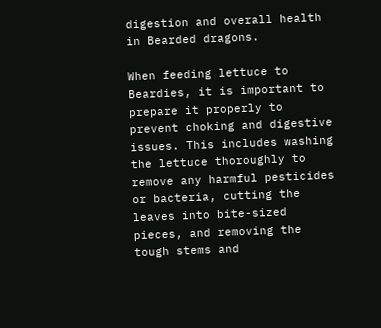digestion and overall health in Bearded dragons.

When feeding lettuce to Beardies, it is important to prepare it properly to prevent choking and digestive issues. This includes washing the lettuce thoroughly to remove any harmful pesticides or bacteria, cutting the leaves into bite-sized pieces, and removing the tough stems and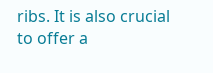ribs. It is also crucial to offer a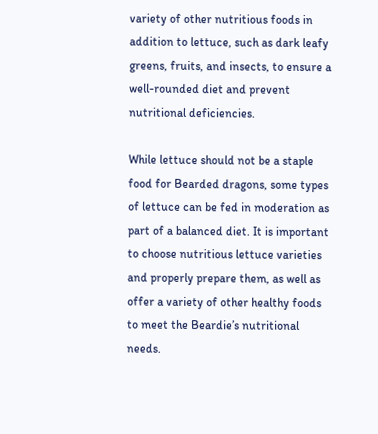variety of other nutritious foods in addition to lettuce, such as dark leafy greens, fruits, and insects, to ensure a well-rounded diet and prevent nutritional deficiencies.

While lettuce should not be a staple food for Bearded dragons, some types of lettuce can be fed in moderation as part of a balanced diet. It is important to choose nutritious lettuce varieties and properly prepare them, as well as offer a variety of other healthy foods to meet the Beardie’s nutritional needs.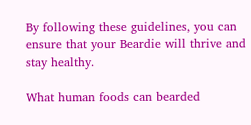By following these guidelines, you can ensure that your Beardie will thrive and stay healthy.

What human foods can bearded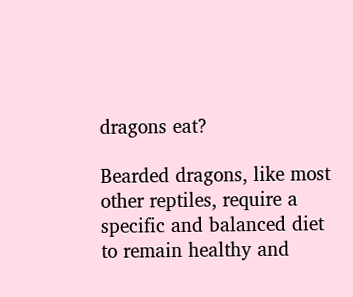dragons eat?

Bearded dragons, like most other reptiles, require a specific and balanced diet to remain healthy and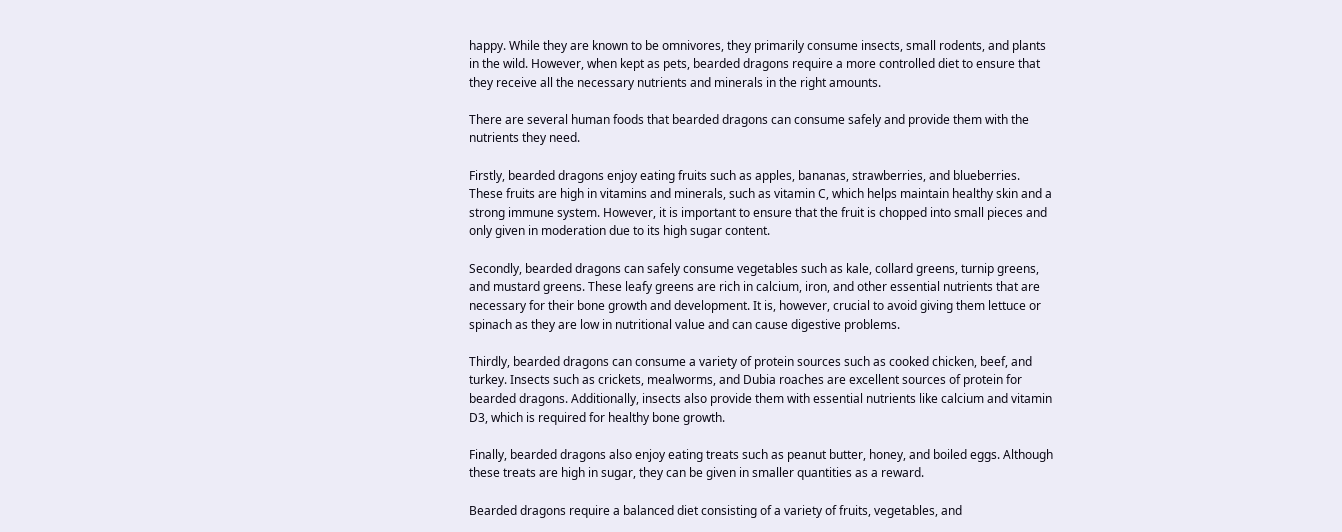happy. While they are known to be omnivores, they primarily consume insects, small rodents, and plants in the wild. However, when kept as pets, bearded dragons require a more controlled diet to ensure that they receive all the necessary nutrients and minerals in the right amounts.

There are several human foods that bearded dragons can consume safely and provide them with the nutrients they need.

Firstly, bearded dragons enjoy eating fruits such as apples, bananas, strawberries, and blueberries. These fruits are high in vitamins and minerals, such as vitamin C, which helps maintain healthy skin and a strong immune system. However, it is important to ensure that the fruit is chopped into small pieces and only given in moderation due to its high sugar content.

Secondly, bearded dragons can safely consume vegetables such as kale, collard greens, turnip greens, and mustard greens. These leafy greens are rich in calcium, iron, and other essential nutrients that are necessary for their bone growth and development. It is, however, crucial to avoid giving them lettuce or spinach as they are low in nutritional value and can cause digestive problems.

Thirdly, bearded dragons can consume a variety of protein sources such as cooked chicken, beef, and turkey. Insects such as crickets, mealworms, and Dubia roaches are excellent sources of protein for bearded dragons. Additionally, insects also provide them with essential nutrients like calcium and vitamin D3, which is required for healthy bone growth.

Finally, bearded dragons also enjoy eating treats such as peanut butter, honey, and boiled eggs. Although these treats are high in sugar, they can be given in smaller quantities as a reward.

Bearded dragons require a balanced diet consisting of a variety of fruits, vegetables, and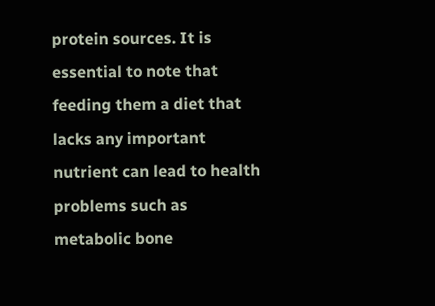protein sources. It is essential to note that feeding them a diet that lacks any important nutrient can lead to health problems such as metabolic bone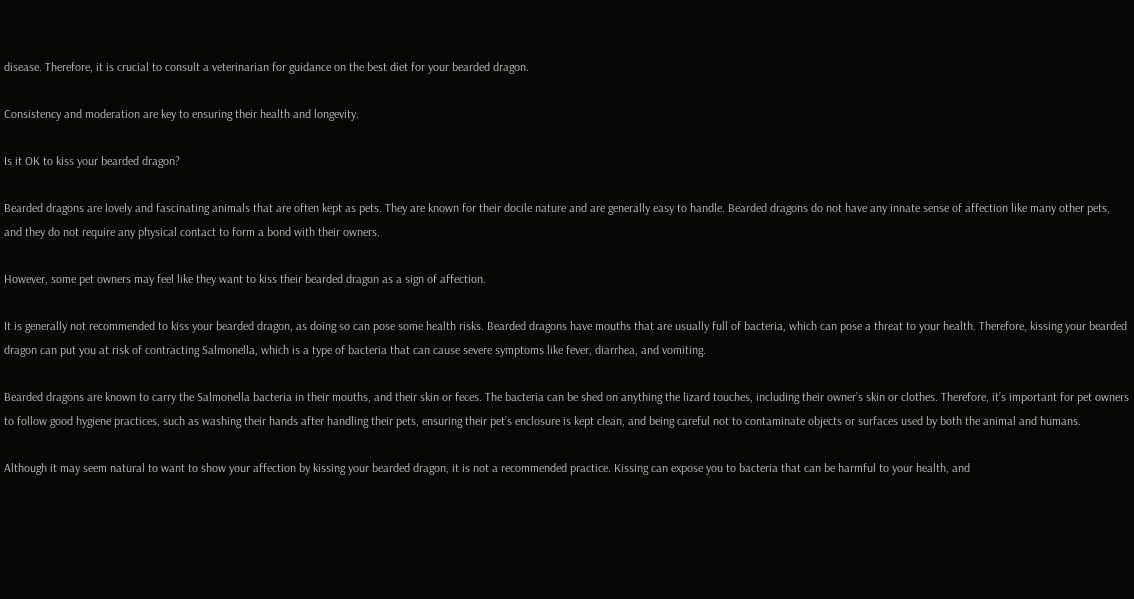disease. Therefore, it is crucial to consult a veterinarian for guidance on the best diet for your bearded dragon.

Consistency and moderation are key to ensuring their health and longevity.

Is it OK to kiss your bearded dragon?

Bearded dragons are lovely and fascinating animals that are often kept as pets. They are known for their docile nature and are generally easy to handle. Bearded dragons do not have any innate sense of affection like many other pets, and they do not require any physical contact to form a bond with their owners.

However, some pet owners may feel like they want to kiss their bearded dragon as a sign of affection.

It is generally not recommended to kiss your bearded dragon, as doing so can pose some health risks. Bearded dragons have mouths that are usually full of bacteria, which can pose a threat to your health. Therefore, kissing your bearded dragon can put you at risk of contracting Salmonella, which is a type of bacteria that can cause severe symptoms like fever, diarrhea, and vomiting.

Bearded dragons are known to carry the Salmonella bacteria in their mouths, and their skin or feces. The bacteria can be shed on anything the lizard touches, including their owner’s skin or clothes. Therefore, it’s important for pet owners to follow good hygiene practices, such as washing their hands after handling their pets, ensuring their pet’s enclosure is kept clean, and being careful not to contaminate objects or surfaces used by both the animal and humans.

Although it may seem natural to want to show your affection by kissing your bearded dragon, it is not a recommended practice. Kissing can expose you to bacteria that can be harmful to your health, and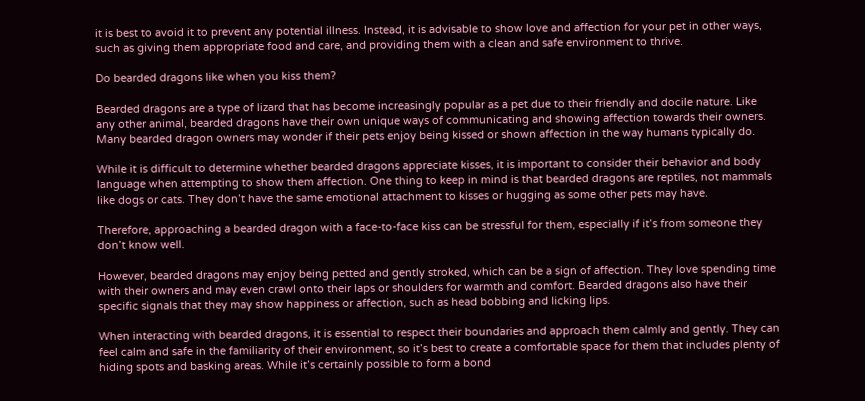it is best to avoid it to prevent any potential illness. Instead, it is advisable to show love and affection for your pet in other ways, such as giving them appropriate food and care, and providing them with a clean and safe environment to thrive.

Do bearded dragons like when you kiss them?

Bearded dragons are a type of lizard that has become increasingly popular as a pet due to their friendly and docile nature. Like any other animal, bearded dragons have their own unique ways of communicating and showing affection towards their owners. Many bearded dragon owners may wonder if their pets enjoy being kissed or shown affection in the way humans typically do.

While it is difficult to determine whether bearded dragons appreciate kisses, it is important to consider their behavior and body language when attempting to show them affection. One thing to keep in mind is that bearded dragons are reptiles, not mammals like dogs or cats. They don’t have the same emotional attachment to kisses or hugging as some other pets may have.

Therefore, approaching a bearded dragon with a face-to-face kiss can be stressful for them, especially if it’s from someone they don’t know well.

However, bearded dragons may enjoy being petted and gently stroked, which can be a sign of affection. They love spending time with their owners and may even crawl onto their laps or shoulders for warmth and comfort. Bearded dragons also have their specific signals that they may show happiness or affection, such as head bobbing and licking lips.

When interacting with bearded dragons, it is essential to respect their boundaries and approach them calmly and gently. They can feel calm and safe in the familiarity of their environment, so it’s best to create a comfortable space for them that includes plenty of hiding spots and basking areas. While it’s certainly possible to form a bond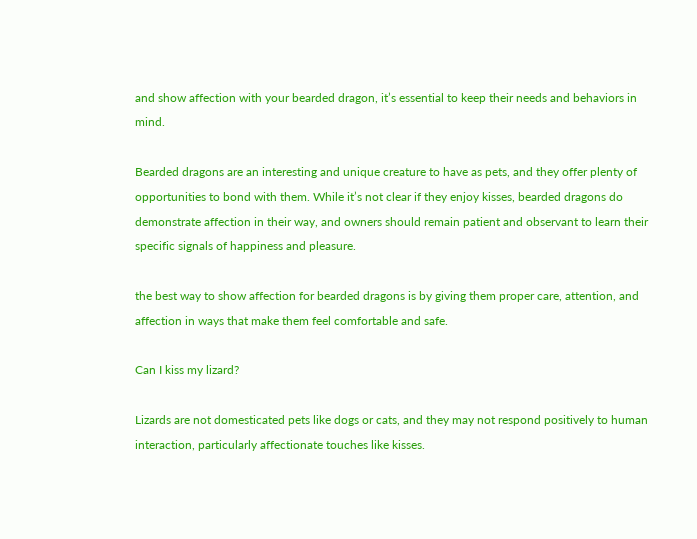and show affection with your bearded dragon, it’s essential to keep their needs and behaviors in mind.

Bearded dragons are an interesting and unique creature to have as pets, and they offer plenty of opportunities to bond with them. While it’s not clear if they enjoy kisses, bearded dragons do demonstrate affection in their way, and owners should remain patient and observant to learn their specific signals of happiness and pleasure.

the best way to show affection for bearded dragons is by giving them proper care, attention, and affection in ways that make them feel comfortable and safe.

Can I kiss my lizard?

Lizards are not domesticated pets like dogs or cats, and they may not respond positively to human interaction, particularly affectionate touches like kisses.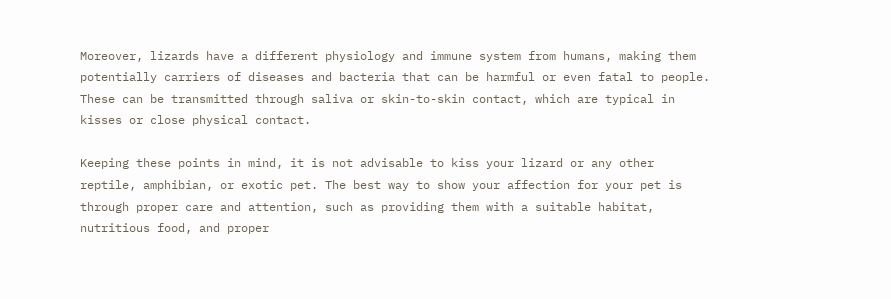Moreover, lizards have a different physiology and immune system from humans, making them potentially carriers of diseases and bacteria that can be harmful or even fatal to people. These can be transmitted through saliva or skin-to-skin contact, which are typical in kisses or close physical contact.

Keeping these points in mind, it is not advisable to kiss your lizard or any other reptile, amphibian, or exotic pet. The best way to show your affection for your pet is through proper care and attention, such as providing them with a suitable habitat, nutritious food, and proper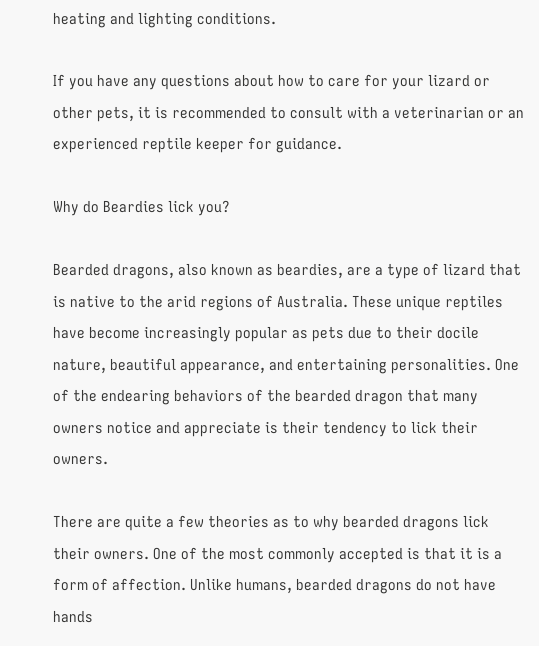heating and lighting conditions.

If you have any questions about how to care for your lizard or other pets, it is recommended to consult with a veterinarian or an experienced reptile keeper for guidance.

Why do Beardies lick you?

Bearded dragons, also known as beardies, are a type of lizard that is native to the arid regions of Australia. These unique reptiles have become increasingly popular as pets due to their docile nature, beautiful appearance, and entertaining personalities. One of the endearing behaviors of the bearded dragon that many owners notice and appreciate is their tendency to lick their owners.

There are quite a few theories as to why bearded dragons lick their owners. One of the most commonly accepted is that it is a form of affection. Unlike humans, bearded dragons do not have hands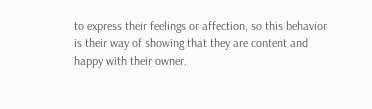to express their feelings or affection, so this behavior is their way of showing that they are content and happy with their owner.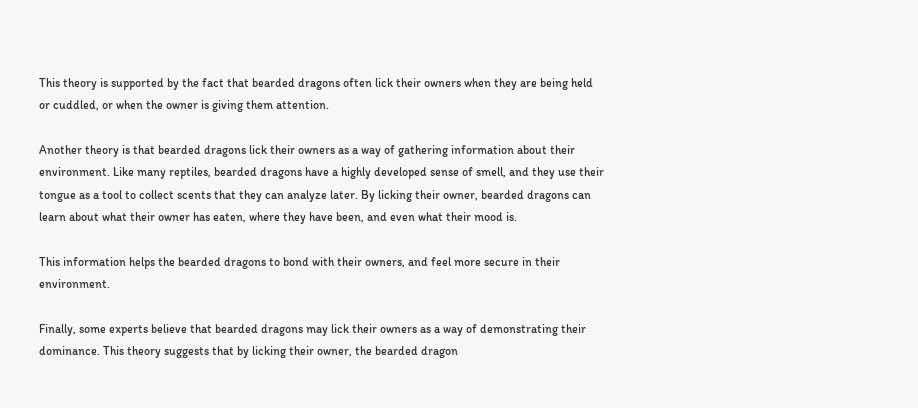This theory is supported by the fact that bearded dragons often lick their owners when they are being held or cuddled, or when the owner is giving them attention.

Another theory is that bearded dragons lick their owners as a way of gathering information about their environment. Like many reptiles, bearded dragons have a highly developed sense of smell, and they use their tongue as a tool to collect scents that they can analyze later. By licking their owner, bearded dragons can learn about what their owner has eaten, where they have been, and even what their mood is.

This information helps the bearded dragons to bond with their owners, and feel more secure in their environment.

Finally, some experts believe that bearded dragons may lick their owners as a way of demonstrating their dominance. This theory suggests that by licking their owner, the bearded dragon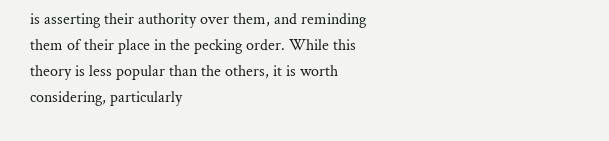is asserting their authority over them, and reminding them of their place in the pecking order. While this theory is less popular than the others, it is worth considering, particularly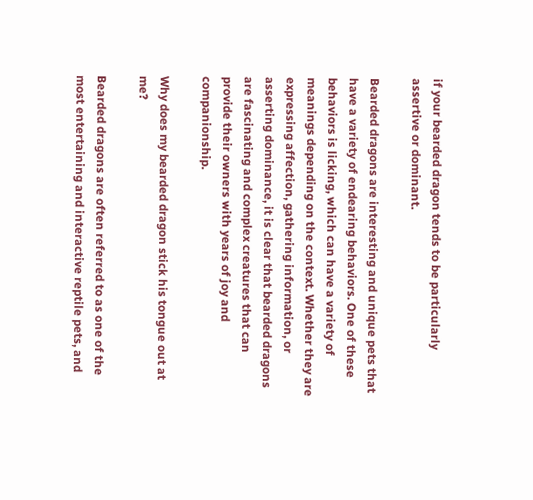if your bearded dragon tends to be particularly assertive or dominant.

Bearded dragons are interesting and unique pets that have a variety of endearing behaviors. One of these behaviors is licking, which can have a variety of meanings depending on the context. Whether they are expressing affection, gathering information, or asserting dominance, it is clear that bearded dragons are fascinating and complex creatures that can provide their owners with years of joy and companionship.

Why does my bearded dragon stick his tongue out at me?

Bearded dragons are often referred to as one of the most entertaining and interactive reptile pets, and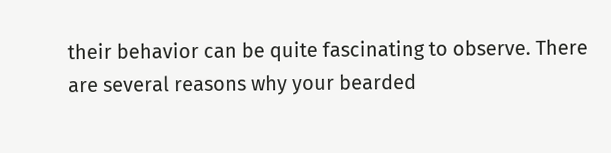their behavior can be quite fascinating to observe. There are several reasons why your bearded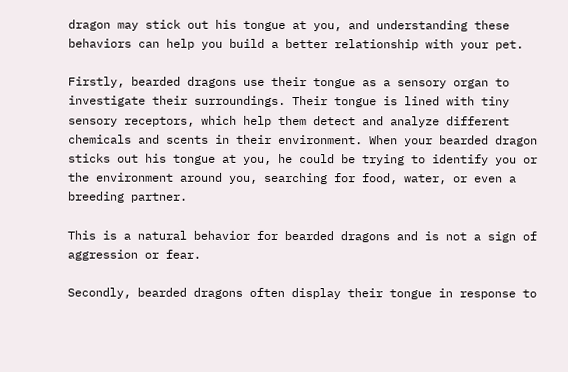dragon may stick out his tongue at you, and understanding these behaviors can help you build a better relationship with your pet.

Firstly, bearded dragons use their tongue as a sensory organ to investigate their surroundings. Their tongue is lined with tiny sensory receptors, which help them detect and analyze different chemicals and scents in their environment. When your bearded dragon sticks out his tongue at you, he could be trying to identify you or the environment around you, searching for food, water, or even a breeding partner.

This is a natural behavior for bearded dragons and is not a sign of aggression or fear.

Secondly, bearded dragons often display their tongue in response to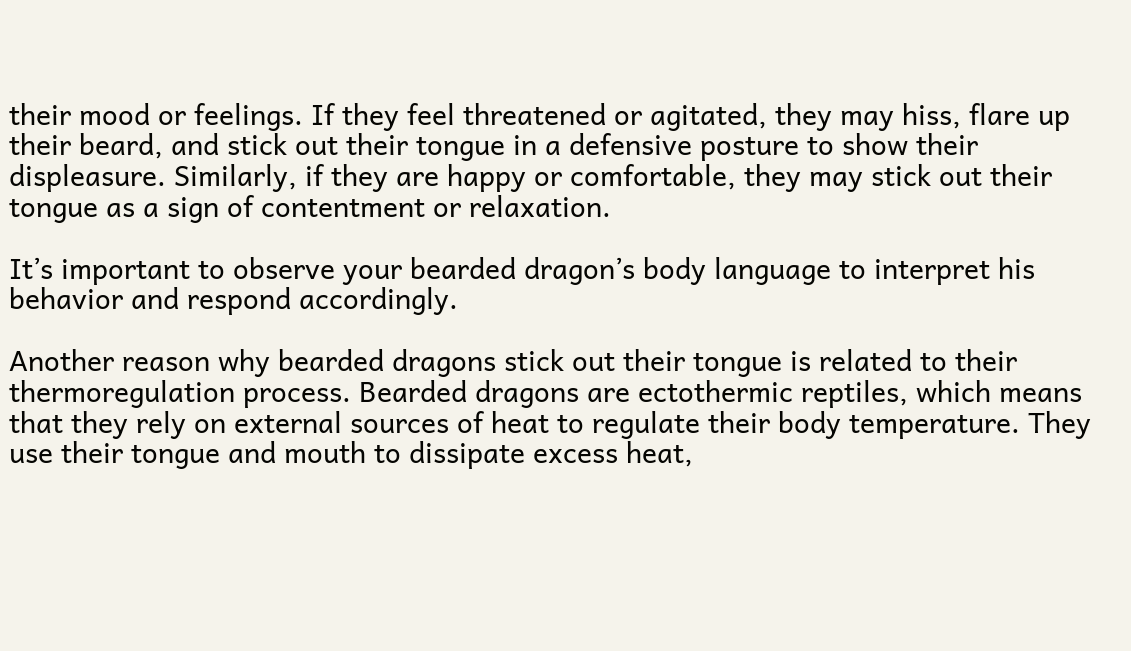their mood or feelings. If they feel threatened or agitated, they may hiss, flare up their beard, and stick out their tongue in a defensive posture to show their displeasure. Similarly, if they are happy or comfortable, they may stick out their tongue as a sign of contentment or relaxation.

It’s important to observe your bearded dragon’s body language to interpret his behavior and respond accordingly.

Another reason why bearded dragons stick out their tongue is related to their thermoregulation process. Bearded dragons are ectothermic reptiles, which means that they rely on external sources of heat to regulate their body temperature. They use their tongue and mouth to dissipate excess heat,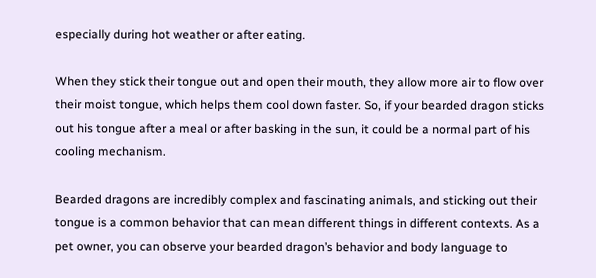especially during hot weather or after eating.

When they stick their tongue out and open their mouth, they allow more air to flow over their moist tongue, which helps them cool down faster. So, if your bearded dragon sticks out his tongue after a meal or after basking in the sun, it could be a normal part of his cooling mechanism.

Bearded dragons are incredibly complex and fascinating animals, and sticking out their tongue is a common behavior that can mean different things in different contexts. As a pet owner, you can observe your bearded dragon’s behavior and body language to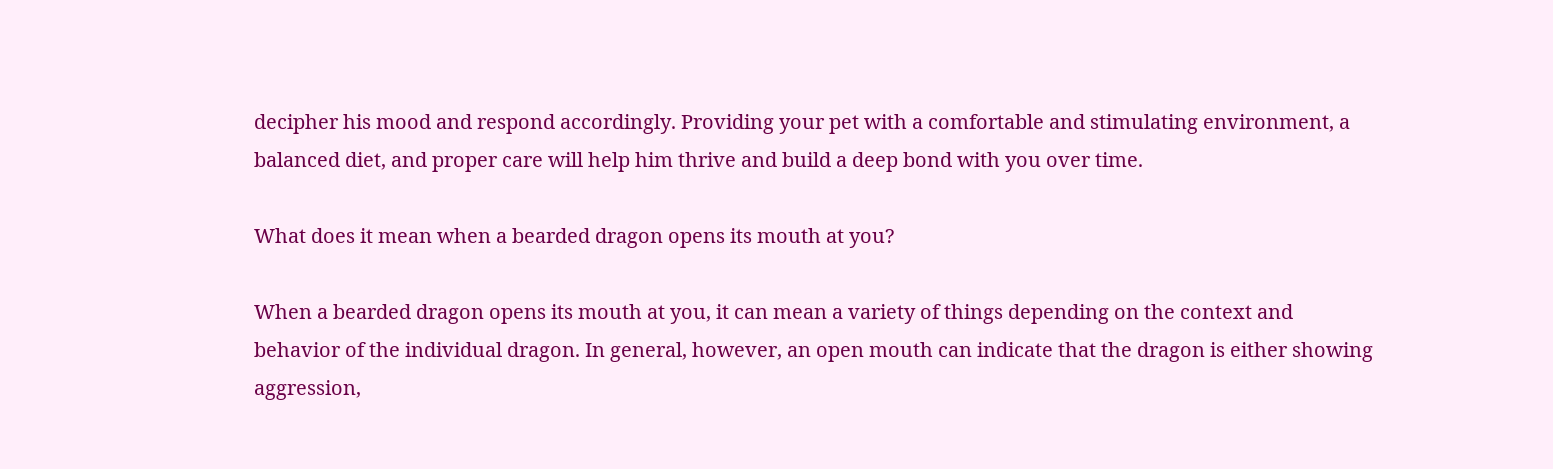decipher his mood and respond accordingly. Providing your pet with a comfortable and stimulating environment, a balanced diet, and proper care will help him thrive and build a deep bond with you over time.

What does it mean when a bearded dragon opens its mouth at you?

When a bearded dragon opens its mouth at you, it can mean a variety of things depending on the context and behavior of the individual dragon. In general, however, an open mouth can indicate that the dragon is either showing aggression,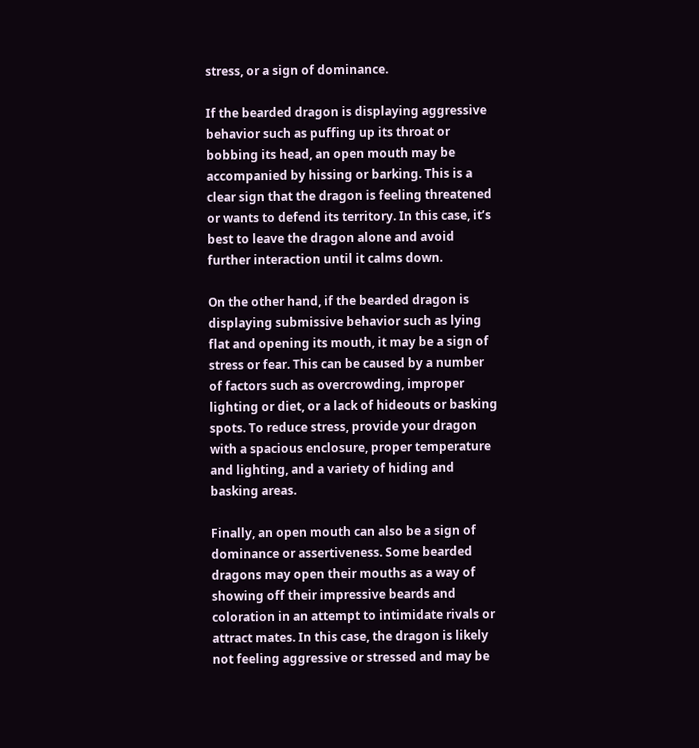stress, or a sign of dominance.

If the bearded dragon is displaying aggressive behavior such as puffing up its throat or bobbing its head, an open mouth may be accompanied by hissing or barking. This is a clear sign that the dragon is feeling threatened or wants to defend its territory. In this case, it’s best to leave the dragon alone and avoid further interaction until it calms down.

On the other hand, if the bearded dragon is displaying submissive behavior such as lying flat and opening its mouth, it may be a sign of stress or fear. This can be caused by a number of factors such as overcrowding, improper lighting or diet, or a lack of hideouts or basking spots. To reduce stress, provide your dragon with a spacious enclosure, proper temperature and lighting, and a variety of hiding and basking areas.

Finally, an open mouth can also be a sign of dominance or assertiveness. Some bearded dragons may open their mouths as a way of showing off their impressive beards and coloration in an attempt to intimidate rivals or attract mates. In this case, the dragon is likely not feeling aggressive or stressed and may be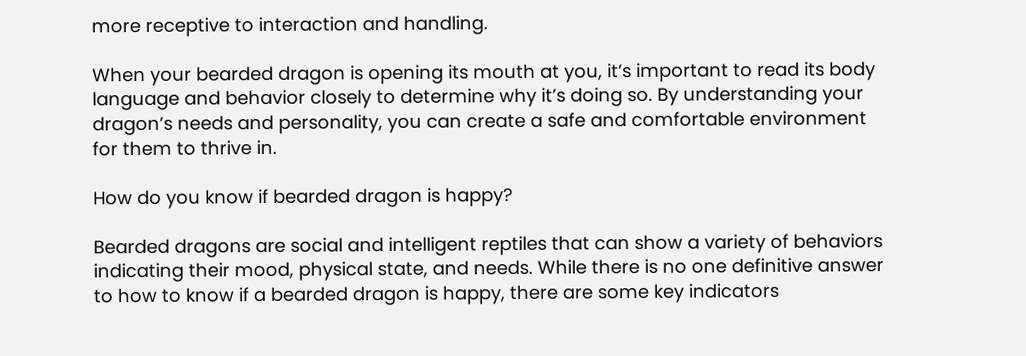more receptive to interaction and handling.

When your bearded dragon is opening its mouth at you, it’s important to read its body language and behavior closely to determine why it’s doing so. By understanding your dragon’s needs and personality, you can create a safe and comfortable environment for them to thrive in.

How do you know if bearded dragon is happy?

Bearded dragons are social and intelligent reptiles that can show a variety of behaviors indicating their mood, physical state, and needs. While there is no one definitive answer to how to know if a bearded dragon is happy, there are some key indicators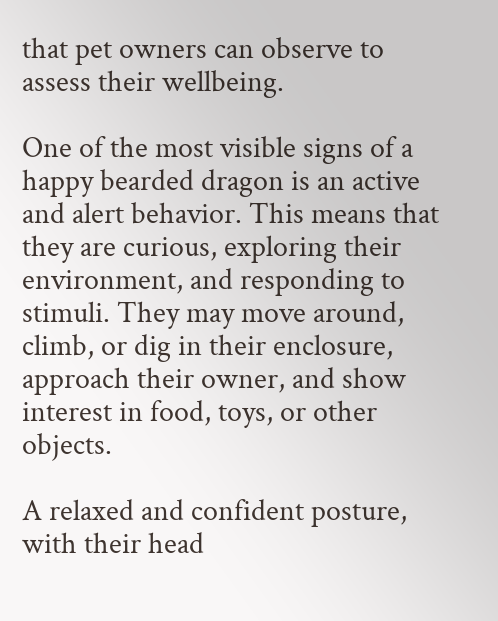that pet owners can observe to assess their wellbeing.

One of the most visible signs of a happy bearded dragon is an active and alert behavior. This means that they are curious, exploring their environment, and responding to stimuli. They may move around, climb, or dig in their enclosure, approach their owner, and show interest in food, toys, or other objects.

A relaxed and confident posture, with their head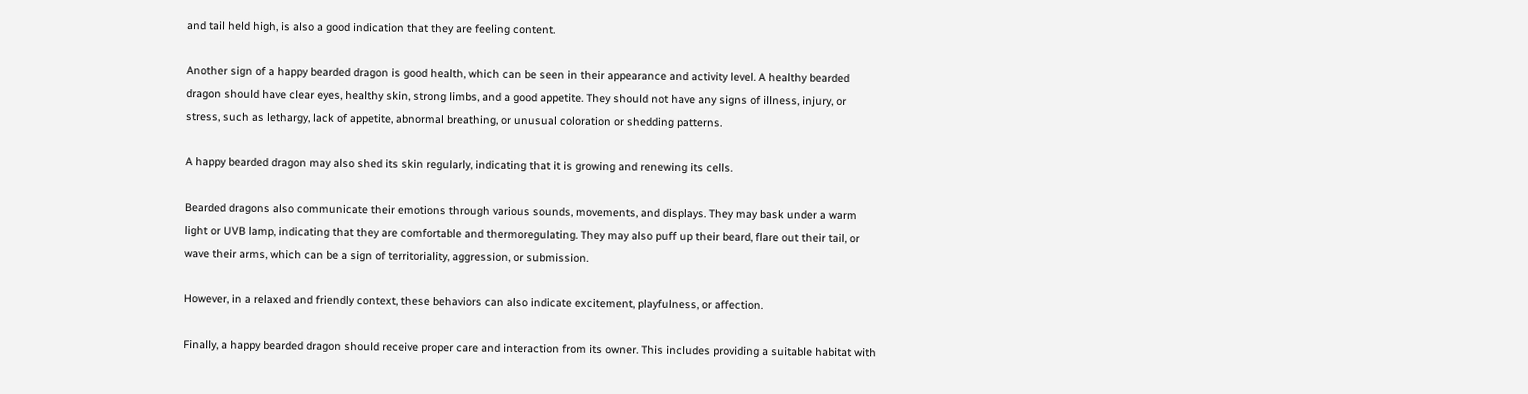and tail held high, is also a good indication that they are feeling content.

Another sign of a happy bearded dragon is good health, which can be seen in their appearance and activity level. A healthy bearded dragon should have clear eyes, healthy skin, strong limbs, and a good appetite. They should not have any signs of illness, injury, or stress, such as lethargy, lack of appetite, abnormal breathing, or unusual coloration or shedding patterns.

A happy bearded dragon may also shed its skin regularly, indicating that it is growing and renewing its cells.

Bearded dragons also communicate their emotions through various sounds, movements, and displays. They may bask under a warm light or UVB lamp, indicating that they are comfortable and thermoregulating. They may also puff up their beard, flare out their tail, or wave their arms, which can be a sign of territoriality, aggression, or submission.

However, in a relaxed and friendly context, these behaviors can also indicate excitement, playfulness, or affection.

Finally, a happy bearded dragon should receive proper care and interaction from its owner. This includes providing a suitable habitat with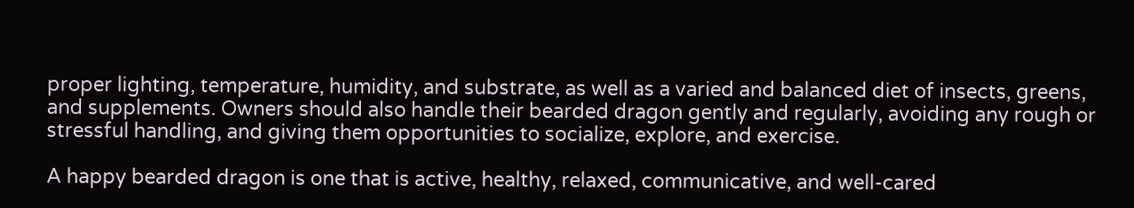proper lighting, temperature, humidity, and substrate, as well as a varied and balanced diet of insects, greens, and supplements. Owners should also handle their bearded dragon gently and regularly, avoiding any rough or stressful handling, and giving them opportunities to socialize, explore, and exercise.

A happy bearded dragon is one that is active, healthy, relaxed, communicative, and well-cared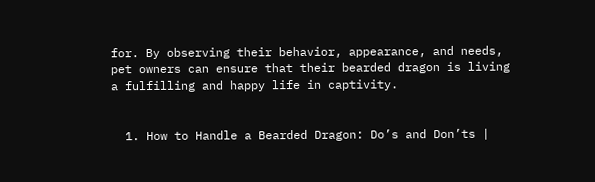for. By observing their behavior, appearance, and needs, pet owners can ensure that their bearded dragon is living a fulfilling and happy life in captivity.


  1. How to Handle a Bearded Dragon: Do’s and Don’ts |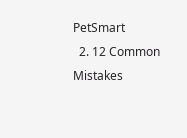PetSmart
  2. 12 Common Mistakes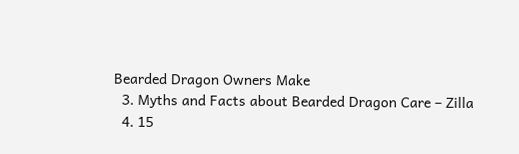Bearded Dragon Owners Make
  3. Myths and Facts about Bearded Dragon Care – Zilla
  4. 15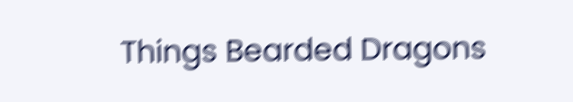Things Bearded Dragons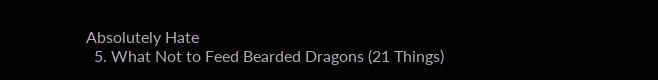Absolutely Hate
  5. What Not to Feed Bearded Dragons (21 Things)